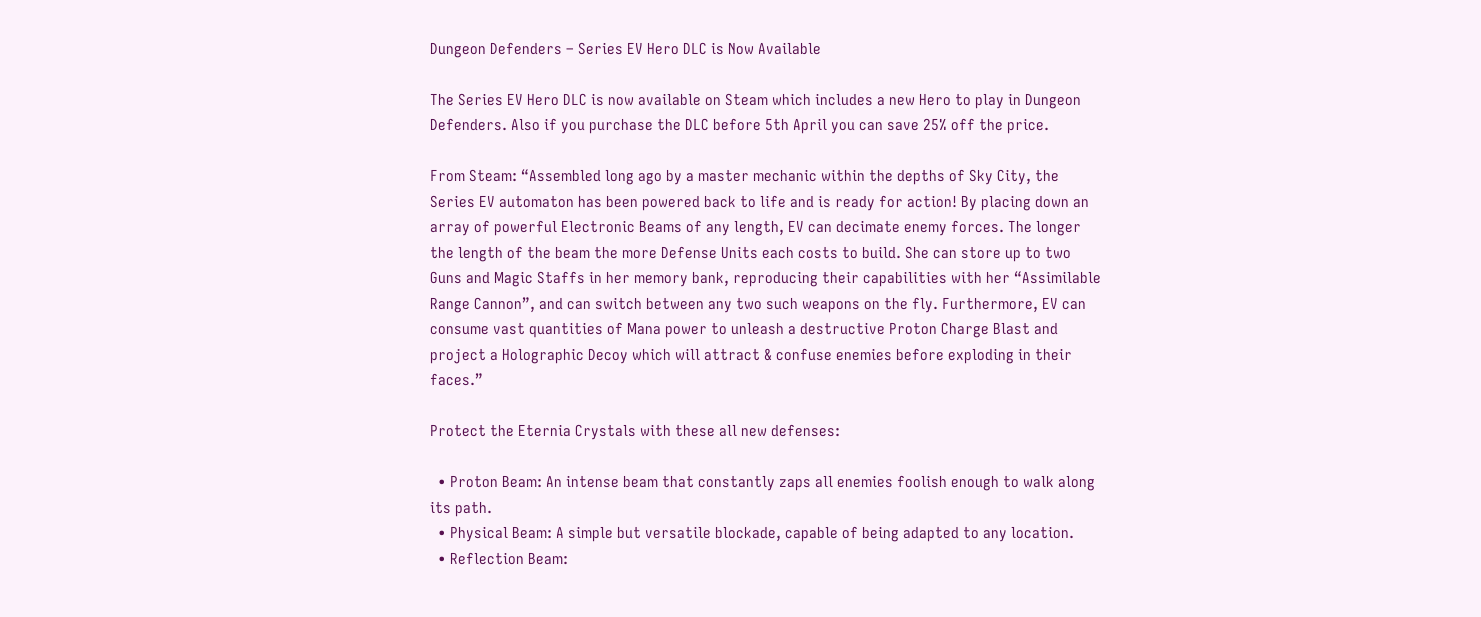Dungeon Defenders – Series EV Hero DLC is Now Available

The Series EV Hero DLC is now available on Steam which includes a new Hero to play in Dungeon Defenders. Also if you purchase the DLC before 5th April you can save 25% off the price.

From Steam: “Assembled long ago by a master mechanic within the depths of Sky City, the Series EV automaton has been powered back to life and is ready for action! By placing down an array of powerful Electronic Beams of any length, EV can decimate enemy forces. The longer the length of the beam the more Defense Units each costs to build. She can store up to two Guns and Magic Staffs in her memory bank, reproducing their capabilities with her “Assimilable Range Cannon”, and can switch between any two such weapons on the fly. Furthermore, EV can consume vast quantities of Mana power to unleash a destructive Proton Charge Blast and project a Holographic Decoy which will attract & confuse enemies before exploding in their faces.”

Protect the Eternia Crystals with these all new defenses:

  • Proton Beam: An intense beam that constantly zaps all enemies foolish enough to walk along its path.
  • Physical Beam: A simple but versatile blockade, capable of being adapted to any location.
  • Reflection Beam: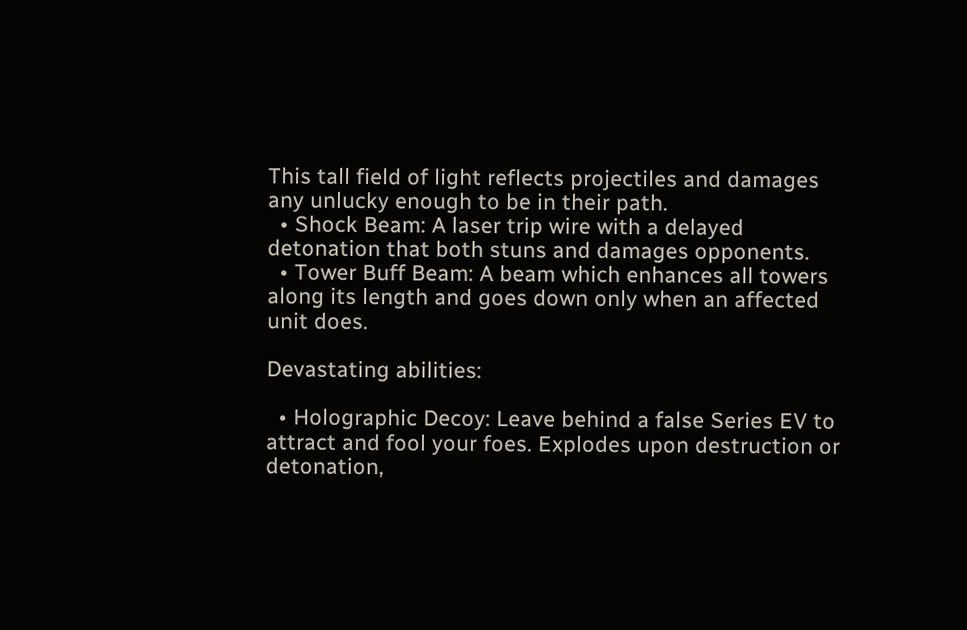This tall field of light reflects projectiles and damages any unlucky enough to be in their path.
  • Shock Beam: A laser trip wire with a delayed detonation that both stuns and damages opponents.
  • Tower Buff Beam: A beam which enhances all towers along its length and goes down only when an affected unit does.

Devastating abilities:

  • Holographic Decoy: Leave behind a false Series EV to attract and fool your foes. Explodes upon destruction or detonation,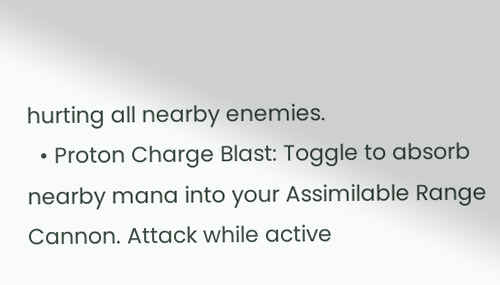hurting all nearby enemies.
  • Proton Charge Blast: Toggle to absorb nearby mana into your Assimilable Range Cannon. Attack while active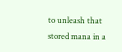to unleash that stored mana in a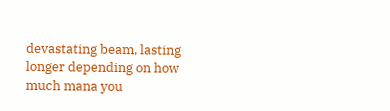devastating beam, lasting longer depending on how much mana you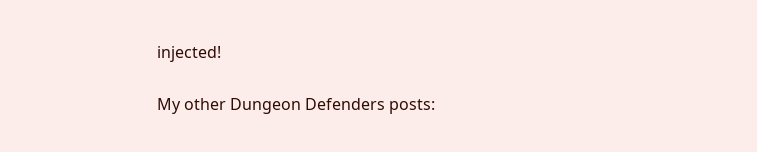injected!

My other Dungeon Defenders posts: